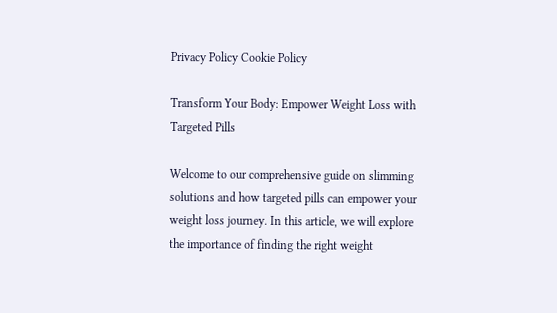Privacy Policy Cookie Policy

Transform Your Body: Empower Weight Loss with Targeted Pills

Welcome to our comprehensive guide on slimming solutions and how targeted pills can empower your weight loss journey. In this article, we will explore the importance of finding the right weight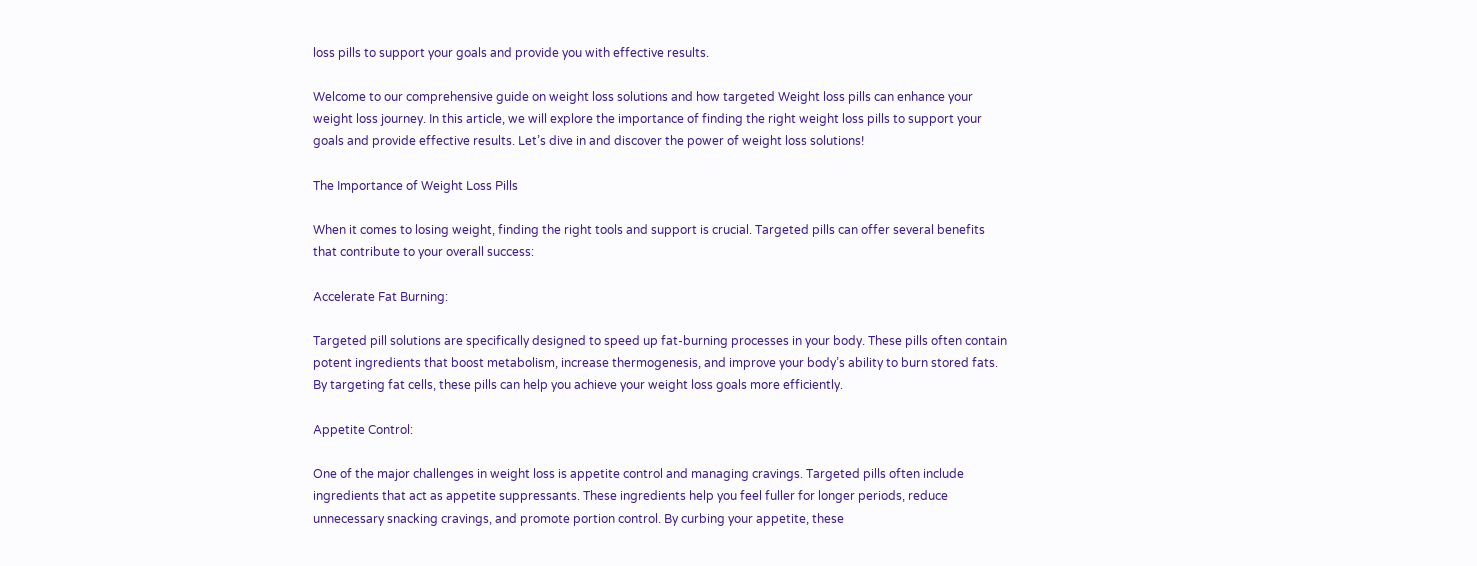loss pills to support your goals and provide you with effective results.

Welcome to our comprehensive guide on weight loss solutions and how targeted Weight loss pills can enhance your weight loss journey. In this article, we will explore the importance of finding the right weight loss pills to support your goals and provide effective results. Let’s dive in and discover the power of weight loss solutions!

The Importance of Weight Loss Pills

When it comes to losing weight, finding the right tools and support is crucial. Targeted pills can offer several benefits that contribute to your overall success:

Accelerate Fat Burning:

Targeted pill solutions are specifically designed to speed up fat-burning processes in your body. These pills often contain potent ingredients that boost metabolism, increase thermogenesis, and improve your body’s ability to burn stored fats. By targeting fat cells, these pills can help you achieve your weight loss goals more efficiently.

Appetite Control:

One of the major challenges in weight loss is appetite control and managing cravings. Targeted pills often include ingredients that act as appetite suppressants. These ingredients help you feel fuller for longer periods, reduce unnecessary snacking cravings, and promote portion control. By curbing your appetite, these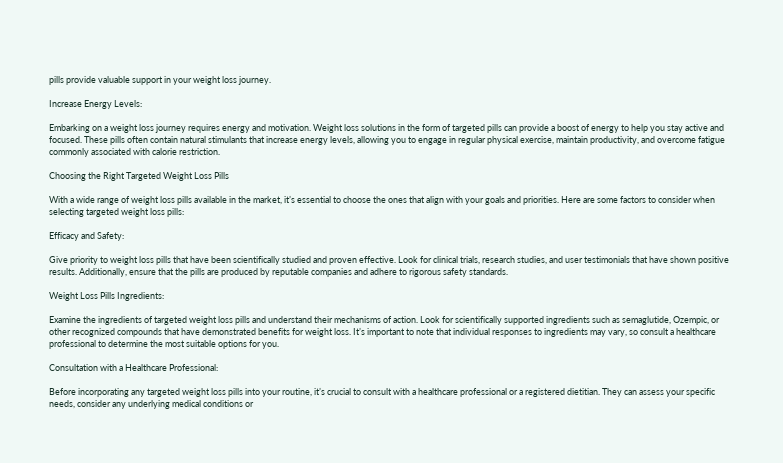pills provide valuable support in your weight loss journey.

Increase Energy Levels:

Embarking on a weight loss journey requires energy and motivation. Weight loss solutions in the form of targeted pills can provide a boost of energy to help you stay active and focused. These pills often contain natural stimulants that increase energy levels, allowing you to engage in regular physical exercise, maintain productivity, and overcome fatigue commonly associated with calorie restriction.

Choosing the Right Targeted Weight Loss Pills

With a wide range of weight loss pills available in the market, it’s essential to choose the ones that align with your goals and priorities. Here are some factors to consider when selecting targeted weight loss pills:

Efficacy and Safety:

Give priority to weight loss pills that have been scientifically studied and proven effective. Look for clinical trials, research studies, and user testimonials that have shown positive results. Additionally, ensure that the pills are produced by reputable companies and adhere to rigorous safety standards.

Weight Loss Pills Ingredients:

Examine the ingredients of targeted weight loss pills and understand their mechanisms of action. Look for scientifically supported ingredients such as semaglutide, Ozempic, or other recognized compounds that have demonstrated benefits for weight loss. It’s important to note that individual responses to ingredients may vary, so consult a healthcare professional to determine the most suitable options for you.

Consultation with a Healthcare Professional:

Before incorporating any targeted weight loss pills into your routine, it’s crucial to consult with a healthcare professional or a registered dietitian. They can assess your specific needs, consider any underlying medical conditions or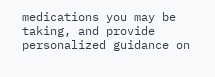medications you may be taking, and provide personalized guidance on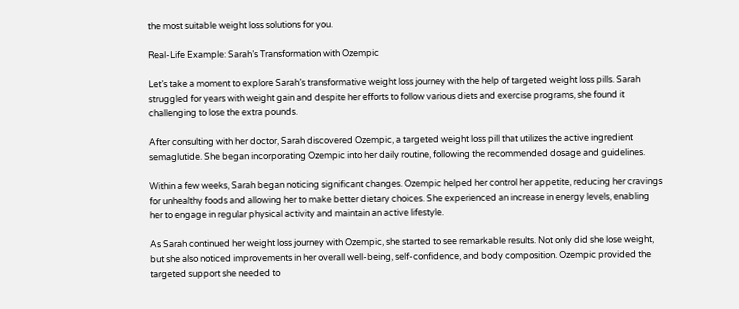the most suitable weight loss solutions for you.

Real-Life Example: Sarah’s Transformation with Ozempic

Let’s take a moment to explore Sarah’s transformative weight loss journey with the help of targeted weight loss pills. Sarah struggled for years with weight gain and despite her efforts to follow various diets and exercise programs, she found it challenging to lose the extra pounds.

After consulting with her doctor, Sarah discovered Ozempic, a targeted weight loss pill that utilizes the active ingredient semaglutide. She began incorporating Ozempic into her daily routine, following the recommended dosage and guidelines.

Within a few weeks, Sarah began noticing significant changes. Ozempic helped her control her appetite, reducing her cravings for unhealthy foods and allowing her to make better dietary choices. She experienced an increase in energy levels, enabling her to engage in regular physical activity and maintain an active lifestyle.

As Sarah continued her weight loss journey with Ozempic, she started to see remarkable results. Not only did she lose weight, but she also noticed improvements in her overall well-being, self-confidence, and body composition. Ozempic provided the targeted support she needed to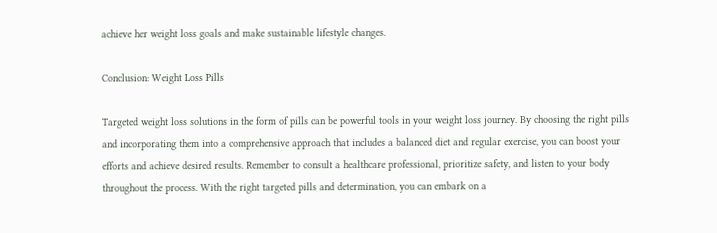achieve her weight loss goals and make sustainable lifestyle changes.

Conclusion: Weight Loss Pills

Targeted weight loss solutions in the form of pills can be powerful tools in your weight loss journey. By choosing the right pills and incorporating them into a comprehensive approach that includes a balanced diet and regular exercise, you can boost your efforts and achieve desired results. Remember to consult a healthcare professional, prioritize safety, and listen to your body throughout the process. With the right targeted pills and determination, you can embark on a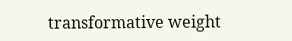transformative weight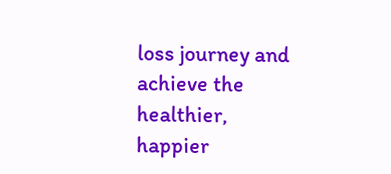loss journey and achieve the healthier, happier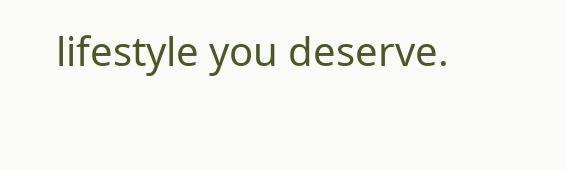lifestyle you deserve.